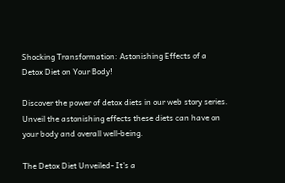Shocking Transformation: Astonishing Effects of a Detox Diet on Your Body!

Discover the power of detox diets in our web story series. Unveil the astonishing effects these diets can have on your body and overall well-being.

The Detox Diet Unveiled- It's a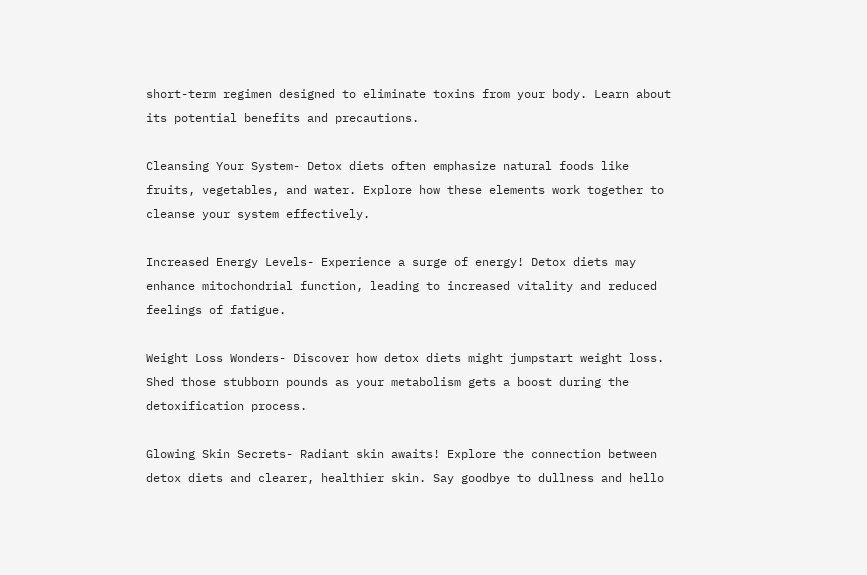short-term regimen designed to eliminate toxins from your body. Learn about its potential benefits and precautions.

Cleansing Your System- Detox diets often emphasize natural foods like fruits, vegetables, and water. Explore how these elements work together to cleanse your system effectively.

Increased Energy Levels- Experience a surge of energy! Detox diets may enhance mitochondrial function, leading to increased vitality and reduced feelings of fatigue.

Weight Loss Wonders- Discover how detox diets might jumpstart weight loss. Shed those stubborn pounds as your metabolism gets a boost during the detoxification process.

Glowing Skin Secrets- Radiant skin awaits! Explore the connection between detox diets and clearer, healthier skin. Say goodbye to dullness and hello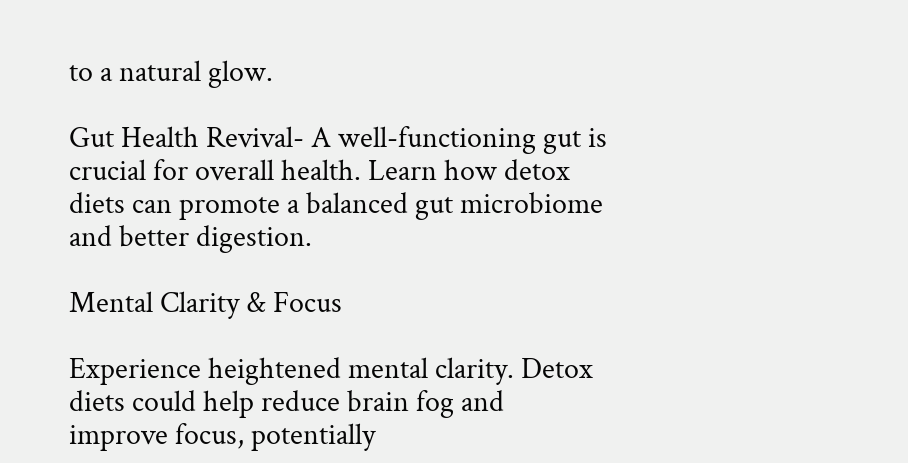to a natural glow.

Gut Health Revival- A well-functioning gut is crucial for overall health. Learn how detox diets can promote a balanced gut microbiome and better digestion.

Mental Clarity & Focus

Experience heightened mental clarity. Detox diets could help reduce brain fog and improve focus, potentially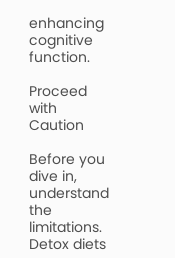enhancing cognitive function.

Proceed with Caution

Before you dive in, understand the limitations. Detox diets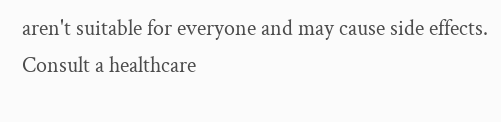aren't suitable for everyone and may cause side effects. Consult a healthcare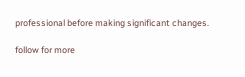professional before making significant changes.

follow for more